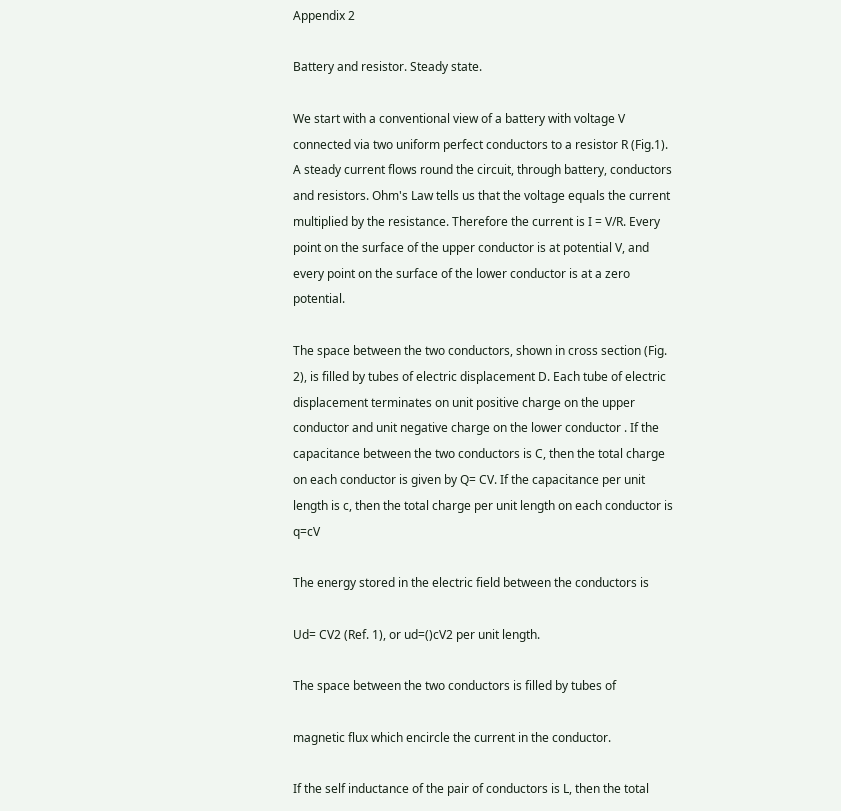Appendix 2

Battery and resistor. Steady state.

We start with a conventional view of a battery with voltage V connected via two uniform perfect conductors to a resistor R (Fig.1). A steady current flows round the circuit, through battery, conductors and resistors. Ohm's Law tells us that the voltage equals the current multiplied by the resistance. Therefore the current is I = V/R. Every point on the surface of the upper conductor is at potential V, and every point on the surface of the lower conductor is at a zero potential.

The space between the two conductors, shown in cross section (Fig. 2), is filled by tubes of electric displacement D. Each tube of electric displacement terminates on unit positive charge on the upper conductor and unit negative charge on the lower conductor . If the capacitance between the two conductors is C, then the total charge on each conductor is given by Q= CV. If the capacitance per unit length is c, then the total charge per unit length on each conductor is q=cV

The energy stored in the electric field between the conductors is

Ud= CV2 (Ref. 1), or ud=()cV2 per unit length.

The space between the two conductors is filled by tubes of

magnetic flux which encircle the current in the conductor.

If the self inductance of the pair of conductors is L, then the total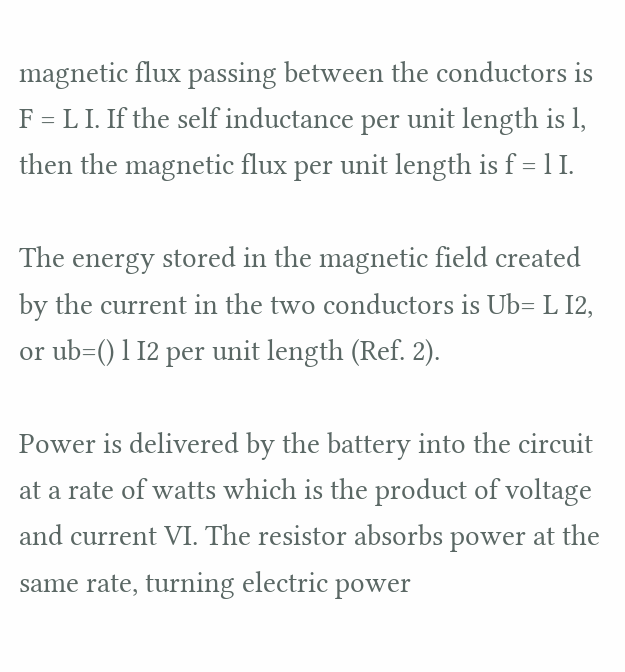magnetic flux passing between the conductors is F = L I. If the self inductance per unit length is l, then the magnetic flux per unit length is f = l I.

The energy stored in the magnetic field created by the current in the two conductors is Ub= L I2, or ub=() l I2 per unit length (Ref. 2).

Power is delivered by the battery into the circuit at a rate of watts which is the product of voltage and current VI. The resistor absorbs power at the same rate, turning electric power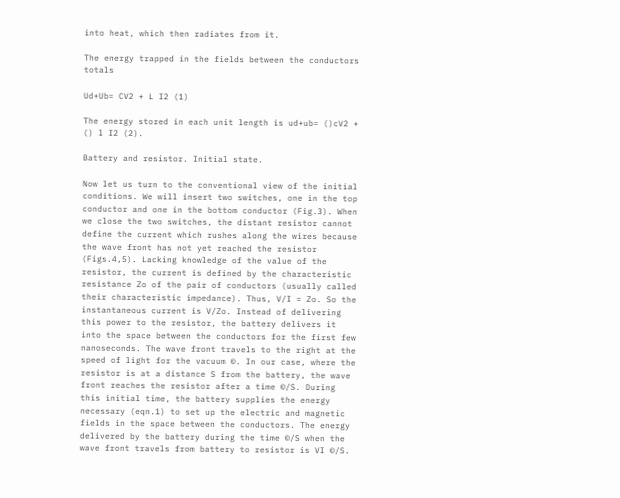into heat, which then radiates from it.

The energy trapped in the fields between the conductors totals

Ud+Ub= CV2 + L I2 (1)

The energy stored in each unit length is ud+ub= ()cV2 + () l I2 (2).

Battery and resistor. Initial state.

Now let us turn to the conventional view of the initial conditions. We will insert two switches, one in the top conductor and one in the bottom conductor (Fig.3). When we close the two switches, the distant resistor cannot define the current which rushes along the wires because the wave front has not yet reached the resistor (Figs.4,5). Lacking knowledge of the value of the resistor, the current is defined by the characteristic resistance Zo of the pair of conductors (usually called their characteristic impedance). Thus, V/I = Zo. So the instantaneous current is V/Zo. Instead of delivering this power to the resistor, the battery delivers it into the space between the conductors for the first few nanoseconds. The wave front travels to the right at the speed of light for the vacuum ©. In our case, where the resistor is at a distance S from the battery, the wave front reaches the resistor after a time ©/S. During this initial time, the battery supplies the energy necessary (eqn.1) to set up the electric and magnetic fields in the space between the conductors. The energy delivered by the battery during the time ©/S when the wave front travels from battery to resistor is VI ©/S.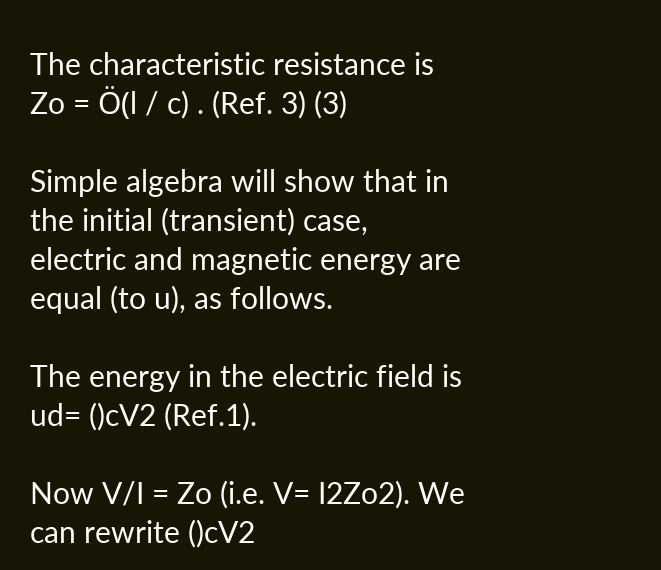The characteristic resistance is Zo = Ö(l / c) . (Ref. 3) (3)

Simple algebra will show that in the initial (transient) case, electric and magnetic energy are equal (to u), as follows.

The energy in the electric field is ud= ()cV2 (Ref.1).

Now V/I = Zo (i.e. V= I2Zo2). We can rewrite ()cV2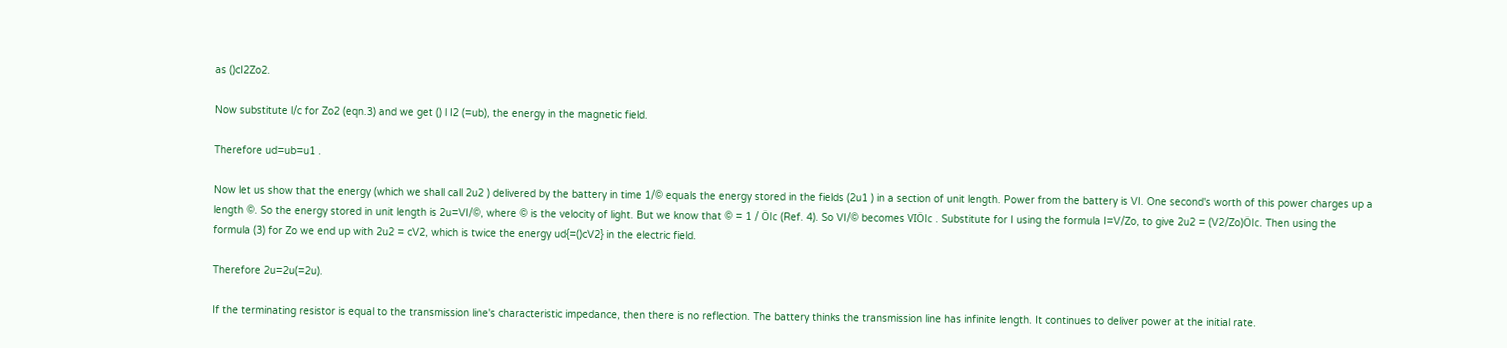as ()cI2Zo2.

Now substitute l/c for Zo2 (eqn.3) and we get () l I2 (=ub), the energy in the magnetic field.

Therefore ud=ub=u1 .

Now let us show that the energy (which we shall call 2u2 ) delivered by the battery in time 1/© equals the energy stored in the fields (2u1 ) in a section of unit length. Power from the battery is VI. One second's worth of this power charges up a length ©. So the energy stored in unit length is 2u=VI/©, where © is the velocity of light. But we know that © = 1 / Ölc (Ref. 4). So VI/© becomes VIÖlc . Substitute for I using the formula I=V/Zo, to give 2u2 = (V2/Zo)Ölc. Then using the formula (3) for Zo we end up with 2u2 = cV2, which is twice the energy ud{=()cV2} in the electric field.

Therefore 2u=2u(=2u).

If the terminating resistor is equal to the transmission line's characteristic impedance, then there is no reflection. The battery thinks the transmission line has infinite length. It continues to deliver power at the initial rate.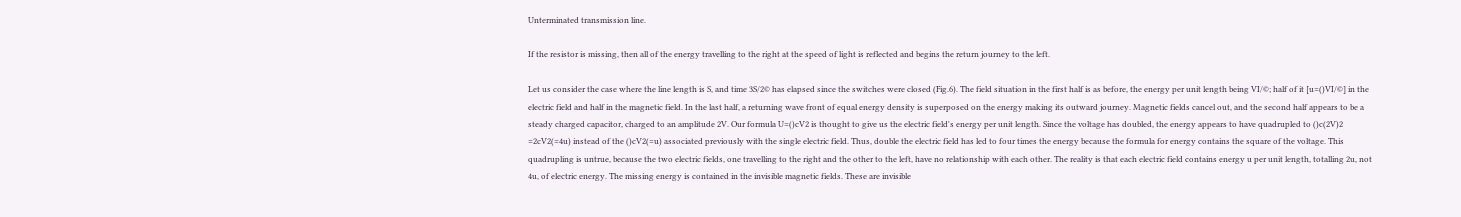Unterminated transmission line.

If the resistor is missing, then all of the energy travelling to the right at the speed of light is reflected and begins the return journey to the left.

Let us consider the case where the line length is S, and time 3S/2© has elapsed since the switches were closed (Fig.6). The field situation in the first half is as before, the energy per unit length being VI/©; half of it [u=()VI/©] in the electric field and half in the magnetic field. In the last half, a returning wave front of equal energy density is superposed on the energy making its outward journey. Magnetic fields cancel out, and the second half appears to be a steady charged capacitor, charged to an amplitude 2V. Our formula U=()cV2 is thought to give us the electric field's energy per unit length. Since the voltage has doubled, the energy appears to have quadrupled to ()c(2V)2 =2cV2(=4u) instead of the ()cV2(=u) associated previously with the single electric field. Thus, double the electric field has led to four times the energy because the formula for energy contains the square of the voltage. This quadrupling is untrue, because the two electric fields, one travelling to the right and the other to the left, have no relationship with each other. The reality is that each electric field contains energy u per unit length, totalling 2u, not 4u, of electric energy. The missing energy is contained in the invisible magnetic fields. These are invisible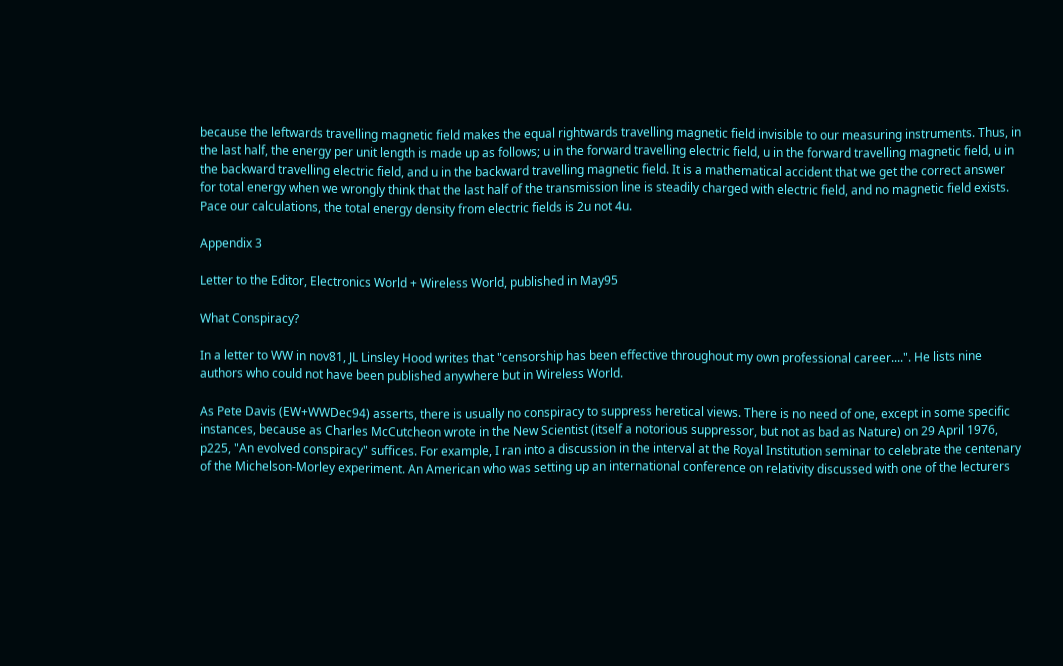because the leftwards travelling magnetic field makes the equal rightwards travelling magnetic field invisible to our measuring instruments. Thus, in the last half, the energy per unit length is made up as follows; u in the forward travelling electric field, u in the forward travelling magnetic field, u in the backward travelling electric field, and u in the backward travelling magnetic field. It is a mathematical accident that we get the correct answer for total energy when we wrongly think that the last half of the transmission line is steadily charged with electric field, and no magnetic field exists. Pace our calculations, the total energy density from electric fields is 2u not 4u.

Appendix 3

Letter to the Editor, Electronics World + Wireless World, published in May95

What Conspiracy?

In a letter to WW in nov81, JL Linsley Hood writes that "censorship has been effective throughout my own professional career....". He lists nine authors who could not have been published anywhere but in Wireless World.

As Pete Davis (EW+WWDec94) asserts, there is usually no conspiracy to suppress heretical views. There is no need of one, except in some specific instances, because as Charles McCutcheon wrote in the New Scientist (itself a notorious suppressor, but not as bad as Nature) on 29 April 1976, p225, "An evolved conspiracy" suffices. For example, I ran into a discussion in the interval at the Royal Institution seminar to celebrate the centenary of the Michelson-Morley experiment. An American who was setting up an international conference on relativity discussed with one of the lecturers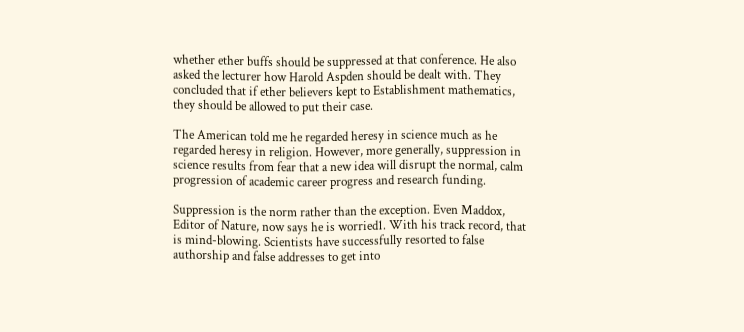whether ether buffs should be suppressed at that conference. He also asked the lecturer how Harold Aspden should be dealt with. They concluded that if ether believers kept to Establishment mathematics, they should be allowed to put their case.

The American told me he regarded heresy in science much as he regarded heresy in religion. However, more generally, suppression in science results from fear that a new idea will disrupt the normal, calm progression of academic career progress and research funding.

Suppression is the norm rather than the exception. Even Maddox, Editor of Nature, now says he is worried1. With his track record, that is mind-blowing. Scientists have successfully resorted to false authorship and false addresses to get into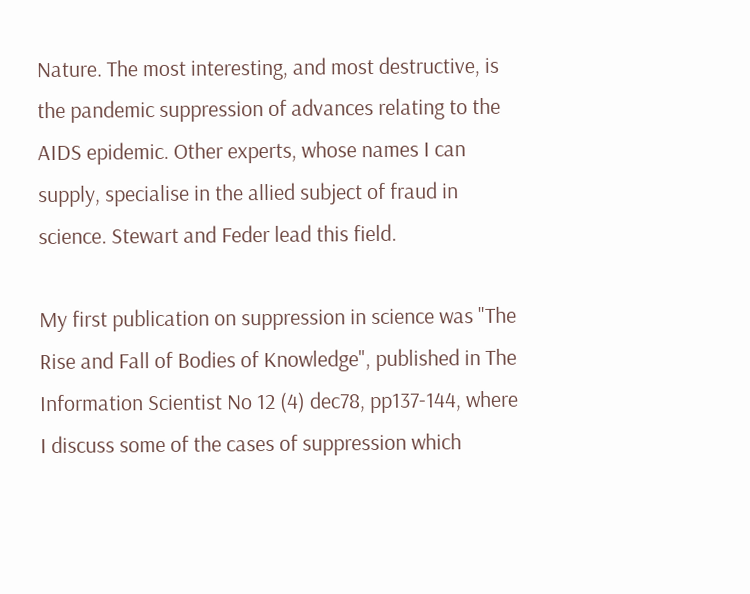Nature. The most interesting, and most destructive, is the pandemic suppression of advances relating to the AIDS epidemic. Other experts, whose names I can supply, specialise in the allied subject of fraud in science. Stewart and Feder lead this field.

My first publication on suppression in science was "The Rise and Fall of Bodies of Knowledge", published in The Information Scientist No 12 (4) dec78, pp137-144, where I discuss some of the cases of suppression which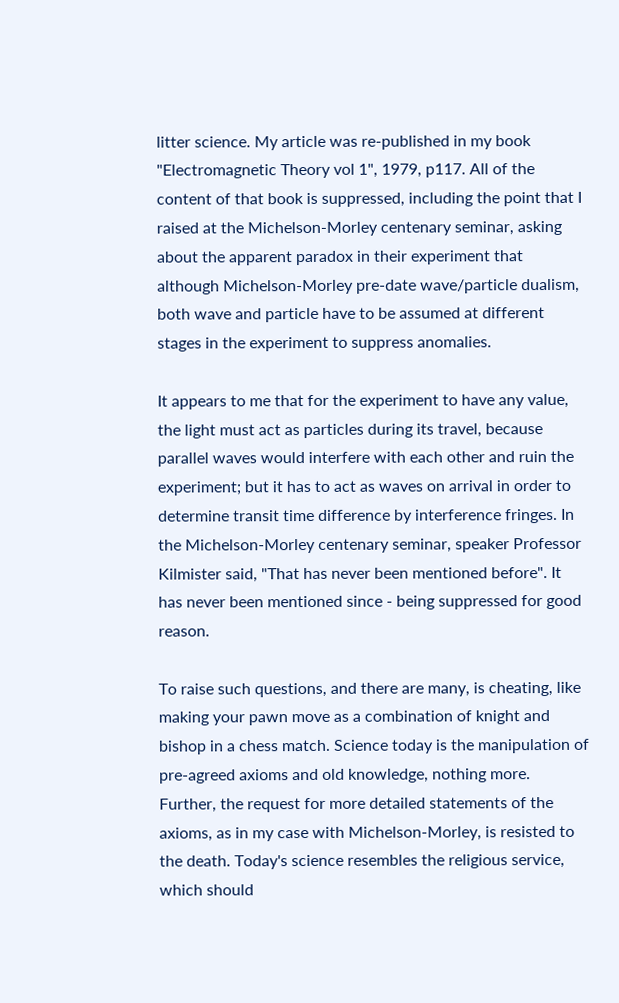litter science. My article was re-published in my book "Electromagnetic Theory vol 1", 1979, p117. All of the content of that book is suppressed, including the point that I raised at the Michelson-Morley centenary seminar, asking about the apparent paradox in their experiment that although Michelson-Morley pre-date wave/particle dualism, both wave and particle have to be assumed at different stages in the experiment to suppress anomalies.

It appears to me that for the experiment to have any value, the light must act as particles during its travel, because parallel waves would interfere with each other and ruin the experiment; but it has to act as waves on arrival in order to determine transit time difference by interference fringes. In the Michelson-Morley centenary seminar, speaker Professor Kilmister said, "That has never been mentioned before". It has never been mentioned since - being suppressed for good reason.

To raise such questions, and there are many, is cheating, like making your pawn move as a combination of knight and bishop in a chess match. Science today is the manipulation of pre-agreed axioms and old knowledge, nothing more. Further, the request for more detailed statements of the axioms, as in my case with Michelson-Morley, is resisted to the death. Today's science resembles the religious service, which should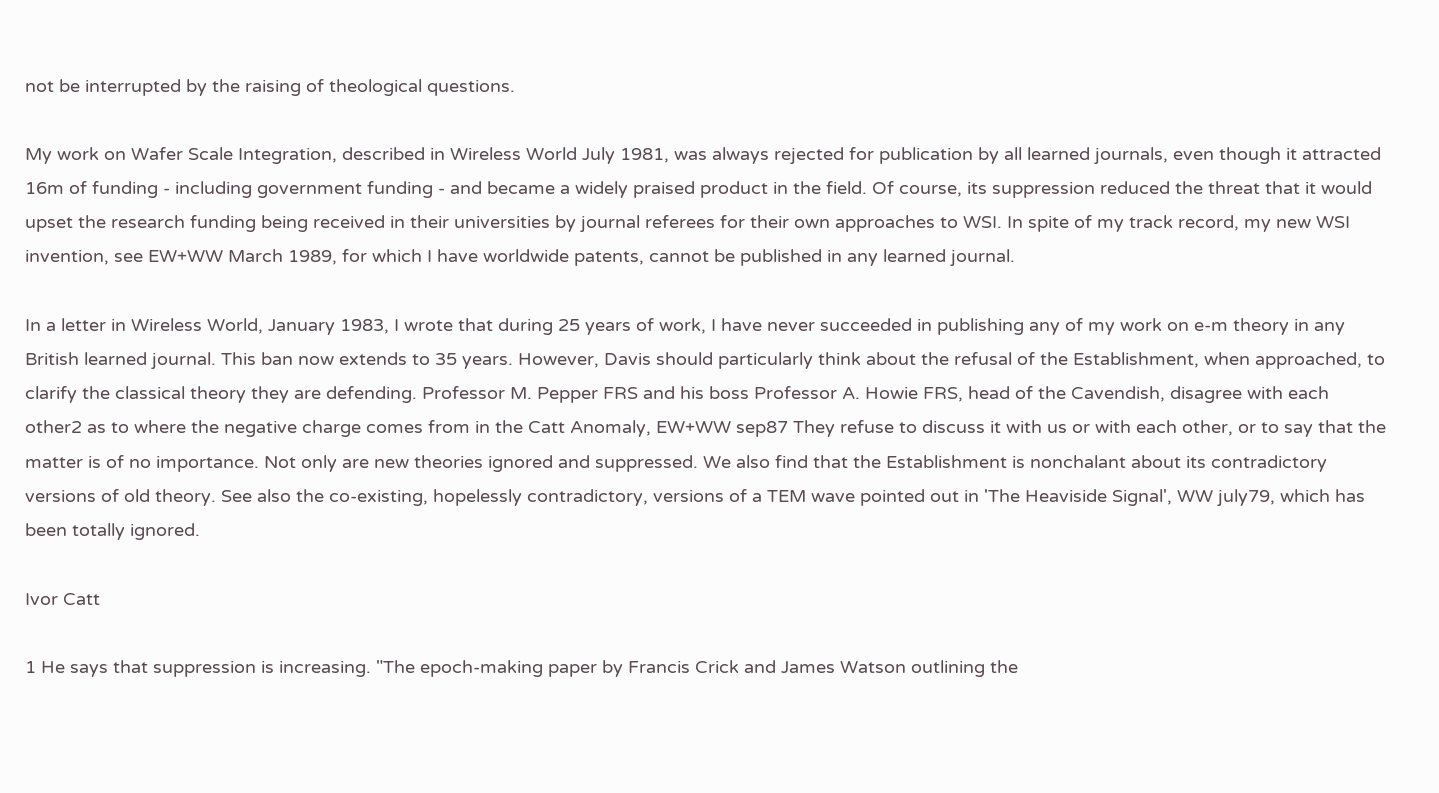not be interrupted by the raising of theological questions.

My work on Wafer Scale Integration, described in Wireless World July 1981, was always rejected for publication by all learned journals, even though it attracted 16m of funding - including government funding - and became a widely praised product in the field. Of course, its suppression reduced the threat that it would upset the research funding being received in their universities by journal referees for their own approaches to WSI. In spite of my track record, my new WSI invention, see EW+WW March 1989, for which I have worldwide patents, cannot be published in any learned journal.

In a letter in Wireless World, January 1983, I wrote that during 25 years of work, I have never succeeded in publishing any of my work on e-m theory in any British learned journal. This ban now extends to 35 years. However, Davis should particularly think about the refusal of the Establishment, when approached, to clarify the classical theory they are defending. Professor M. Pepper FRS and his boss Professor A. Howie FRS, head of the Cavendish, disagree with each other2 as to where the negative charge comes from in the Catt Anomaly, EW+WW sep87 They refuse to discuss it with us or with each other, or to say that the matter is of no importance. Not only are new theories ignored and suppressed. We also find that the Establishment is nonchalant about its contradictory versions of old theory. See also the co-existing, hopelessly contradictory, versions of a TEM wave pointed out in 'The Heaviside Signal', WW july79, which has been totally ignored.

Ivor Catt

1 He says that suppression is increasing. "The epoch-making paper by Francis Crick and James Watson outlining the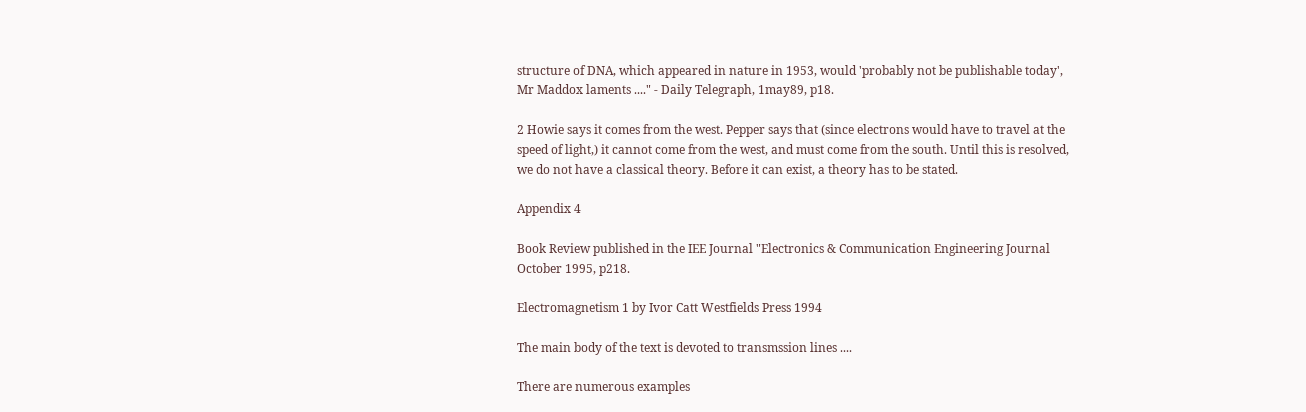structure of DNA, which appeared in nature in 1953, would 'probably not be publishable today', Mr Maddox laments ...." - Daily Telegraph, 1may89, p18.

2 Howie says it comes from the west. Pepper says that (since electrons would have to travel at the speed of light,) it cannot come from the west, and must come from the south. Until this is resolved, we do not have a classical theory. Before it can exist, a theory has to be stated.

Appendix 4

Book Review published in the IEE Journal "Electronics & Communication Engineering Journal October 1995, p218.

Electromagnetism 1 by Ivor Catt Westfields Press 1994

The main body of the text is devoted to transmssion lines ....

There are numerous examples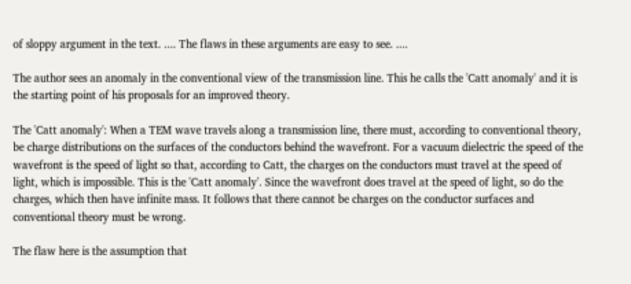of sloppy argument in the text. .... The flaws in these arguments are easy to see. ....

The author sees an anomaly in the conventional view of the transmission line. This he calls the 'Catt anomaly' and it is the starting point of his proposals for an improved theory.

The 'Catt anomaly': When a TEM wave travels along a transmission line, there must, according to conventional theory, be charge distributions on the surfaces of the conductors behind the wavefront. For a vacuum dielectric the speed of the wavefront is the speed of light so that, according to Catt, the charges on the conductors must travel at the speed of light, which is impossible. This is the 'Catt anomaly'. Since the wavefront does travel at the speed of light, so do the charges, which then have infinite mass. It follows that there cannot be charges on the conductor surfaces and conventional theory must be wrong.

The flaw here is the assumption that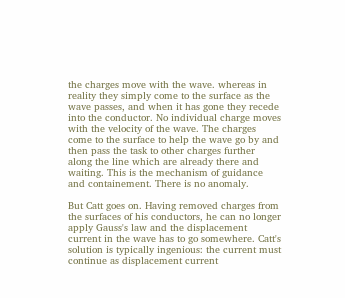the charges move with the wave. whereas in reality they simply come to the surface as the wave passes, and when it has gone they recede into the conductor. No individual charge moves with the velocity of the wave. The charges come to the surface to help the wave go by and then pass the task to other charges further along the line which are already there and waiting. This is the mechanism of guidance and containement. There is no anomaly.

But Catt goes on. Having removed charges from the surfaces of his conductors, he can no longer apply Gauss's law and the displacement current in the wave has to go somewhere. Catt's solution is typically ingenious: the current must continue as displacement current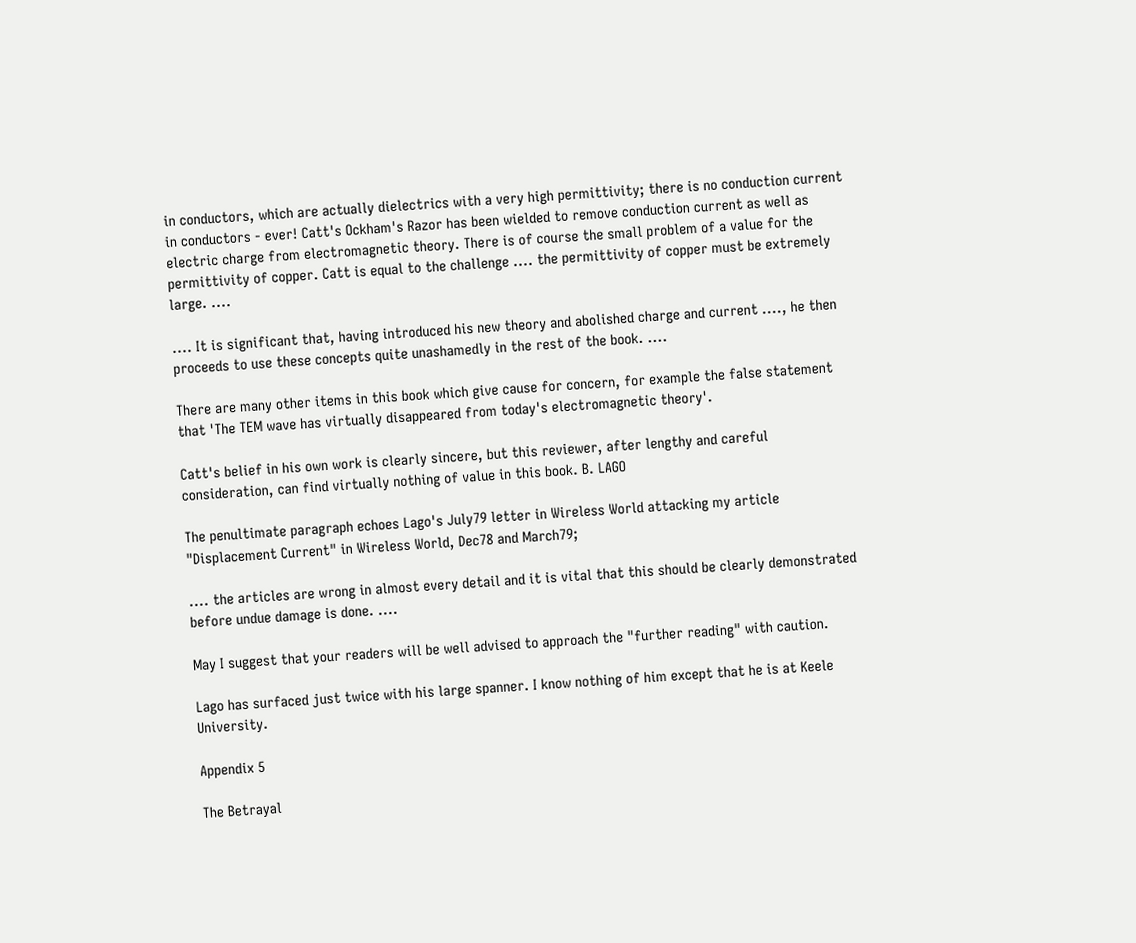in conductors, which are actually dielectrics with a very high permittivity; there is no conduction current in conductors - ever! Catt's Ockham's Razor has been wielded to remove conduction current as well as electric charge from electromagnetic theory. There is of course the small problem of a value for the permittivity of copper. Catt is equal to the challenge .... the permittivity of copper must be extremely large. ....

.... It is significant that, having introduced his new theory and abolished charge and current ...., he then proceeds to use these concepts quite unashamedly in the rest of the book. ....

There are many other items in this book which give cause for concern, for example the false statement that 'The TEM wave has virtually disappeared from today's electromagnetic theory'.

Catt's belief in his own work is clearly sincere, but this reviewer, after lengthy and careful consideration, can find virtually nothing of value in this book. B. LAGO

The penultimate paragraph echoes Lago's July79 letter in Wireless World attacking my article "Displacement Current" in Wireless World, Dec78 and March79;

.... the articles are wrong in almost every detail and it is vital that this should be clearly demonstrated before undue damage is done. ....

May I suggest that your readers will be well advised to approach the "further reading" with caution.

Lago has surfaced just twice with his large spanner. I know nothing of him except that he is at Keele University.

Appendix 5

The Betrayal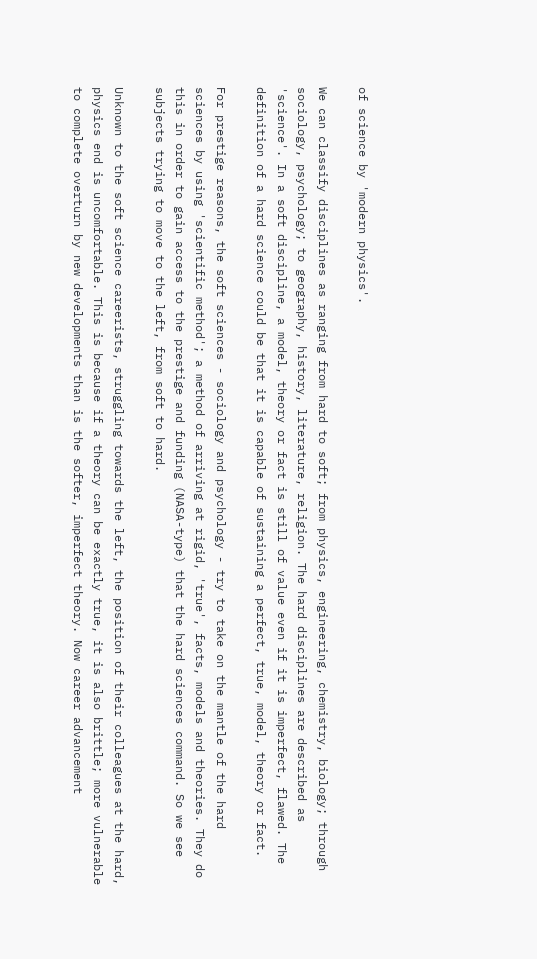of science by 'modern physics'.

We can classify disciplines as ranging from hard to soft; from physics, engineering, chemistry, biology; through sociology, psychology; to geography, history, literature, religion. The hard disciplines are described as 'science'. In a soft discipline, a model, theory or fact is still of value even if it is imperfect, flawed. The definition of a hard science could be that it is capable of sustaining a perfect, true, model, theory or fact.

For prestige reasons, the soft sciences - sociology and psychology - try to take on the mantle of the hard sciences by using 'scientific method'; a method of arriving at rigid, 'true', facts, models and theories. They do this in order to gain access to the prestige and funding (NASA-type) that the hard sciences command. So we see subjects trying to move to the left, from soft to hard.

Unknown to the soft science careerists, struggling towards the left, the position of their colleagues at the hard, physics end is uncomfortable. This is because if a theory can be exactly true, it is also brittle; more vulnerable to complete overturn by new developments than is the softer, imperfect theory. Now career advancement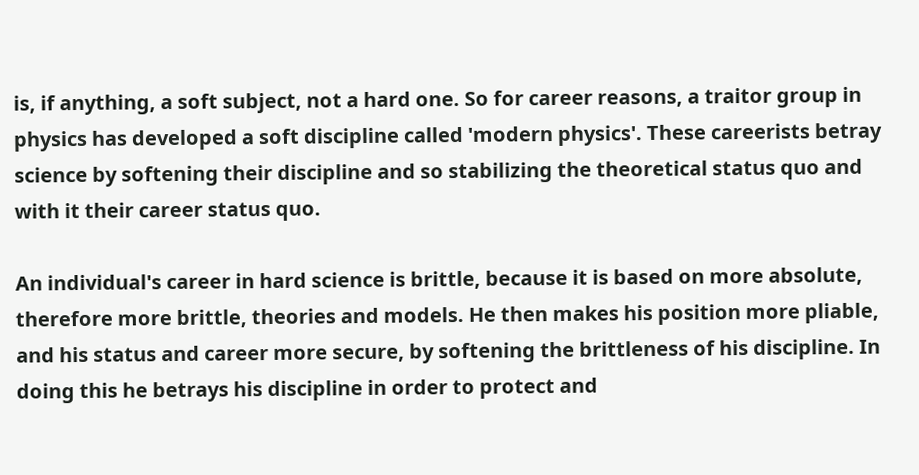is, if anything, a soft subject, not a hard one. So for career reasons, a traitor group in physics has developed a soft discipline called 'modern physics'. These careerists betray science by softening their discipline and so stabilizing the theoretical status quo and with it their career status quo.

An individual's career in hard science is brittle, because it is based on more absolute, therefore more brittle, theories and models. He then makes his position more pliable, and his status and career more secure, by softening the brittleness of his discipline. In doing this he betrays his discipline in order to protect and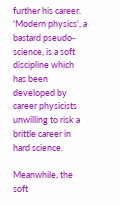further his career. 'Modern physics', a bastard pseudo-science, is a soft discipline which has been developed by career physicists unwilling to risk a brittle career in hard science.

Meanwhile, the soft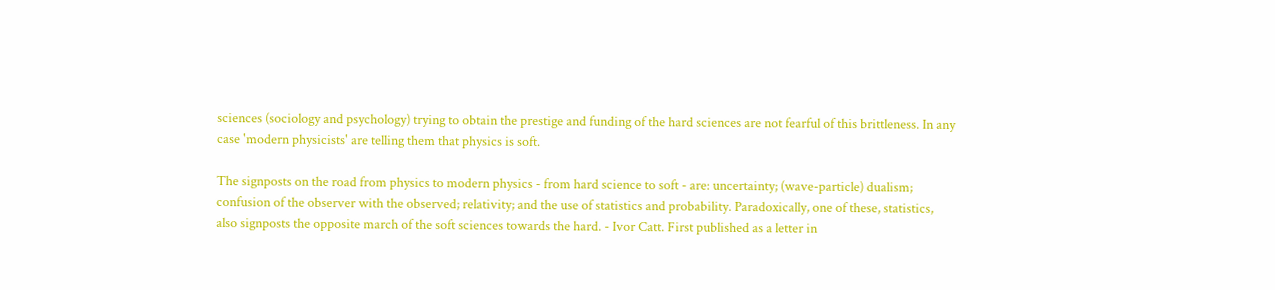sciences (sociology and psychology) trying to obtain the prestige and funding of the hard sciences are not fearful of this brittleness. In any case 'modern physicists' are telling them that physics is soft.

The signposts on the road from physics to modern physics - from hard science to soft - are: uncertainty; (wave-particle) dualism; confusion of the observer with the observed; relativity; and the use of statistics and probability. Paradoxically, one of these, statistics, also signposts the opposite march of the soft sciences towards the hard. - Ivor Catt. First published as a letter in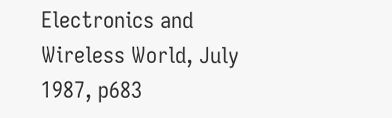Electronics and Wireless World, July 1987, p683